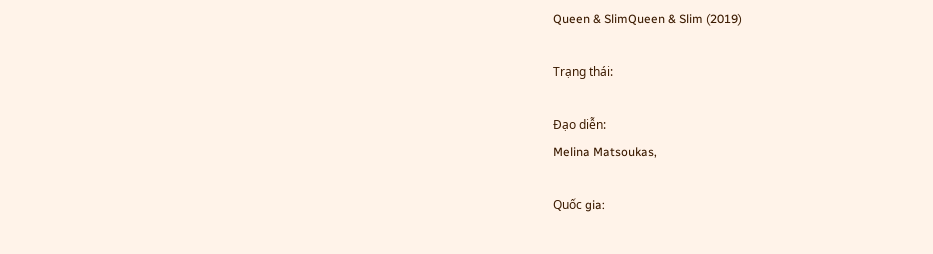Queen & SlimQueen & Slim (2019)

Trạng thái:

Đạo diễn:
Melina Matsoukas,

Quốc gia: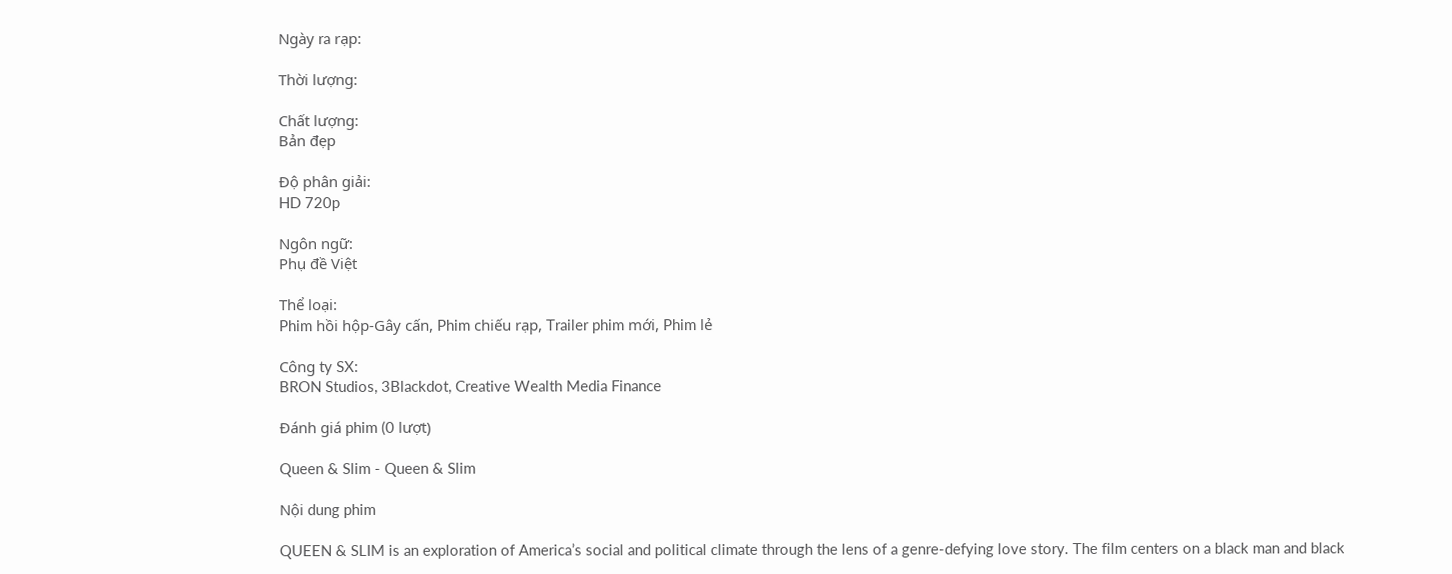Ngày ra rạp:

Thời lượng:

Chất lượng:
Bản đẹp

Độ phân giải:
HD 720p

Ngôn ngữ:
Phụ đề Việt

Thể loại:
Phim hồi hộp-Gây cấn, Phim chiếu rạp, Trailer phim mới, Phim lẻ

Công ty SX:
BRON Studios, 3Blackdot, Creative Wealth Media Finance

Đánh giá phim (0 lượt)

Queen & Slim - Queen & Slim

Nội dung phim

QUEEN & SLIM is an exploration of America’s social and political climate through the lens of a genre-defying love story. The film centers on a black man and black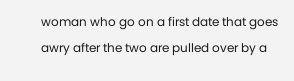woman who go on a first date that goes awry after the two are pulled over by a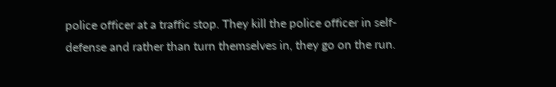police officer at a traffic stop. They kill the police officer in self-defense and rather than turn themselves in, they go on the run.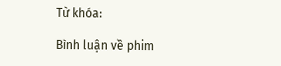Từ khóa:

Bình luận về phim